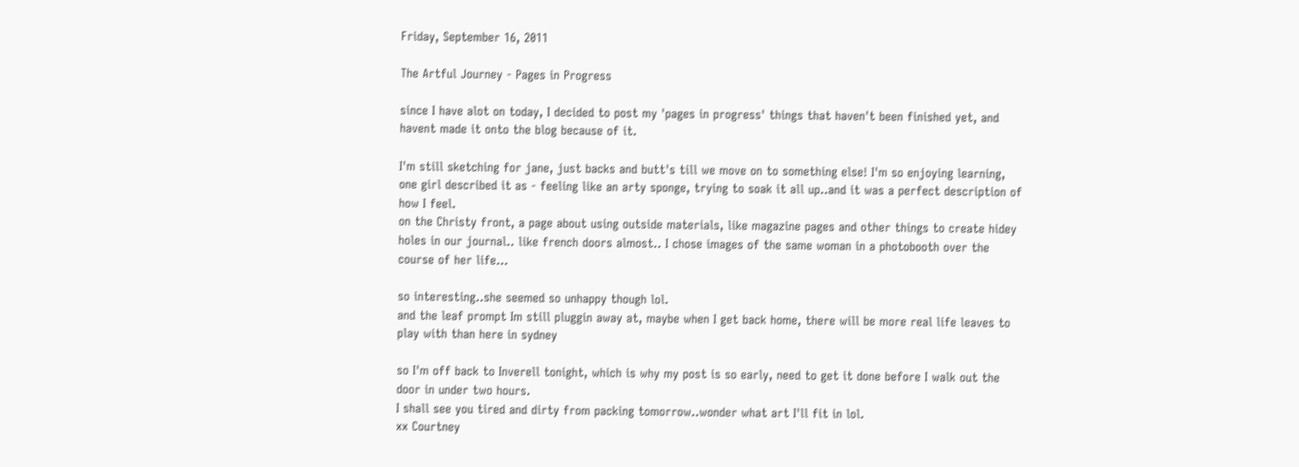Friday, September 16, 2011

The Artful Journey - Pages in Progress

since I have alot on today, I decided to post my 'pages in progress' things that haven't been finished yet, and havent made it onto the blog because of it.

I'm still sketching for jane, just backs and butt's till we move on to something else! I'm so enjoying learning, one girl described it as - feeling like an arty sponge, trying to soak it all up..and it was a perfect description of how I feel.
on the Christy front, a page about using outside materials, like magazine pages and other things to create hidey holes in our journal.. like french doors almost.. I chose images of the same woman in a photobooth over the course of her life...

so interesting..she seemed so unhappy though lol.
and the leaf prompt Im still pluggin away at, maybe when I get back home, there will be more real life leaves to play with than here in sydney

so I'm off back to Inverell tonight, which is why my post is so early, need to get it done before I walk out the door in under two hours.
I shall see you tired and dirty from packing tomorrow..wonder what art I'll fit in lol.
xx Courtney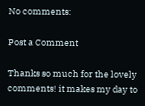No comments:

Post a Comment

Thanks so much for the lovely comments! it makes my day to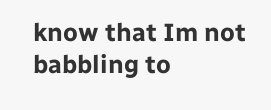know that Im not babbling to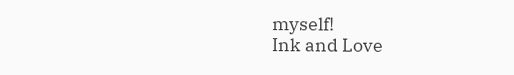myself!
Ink and Love